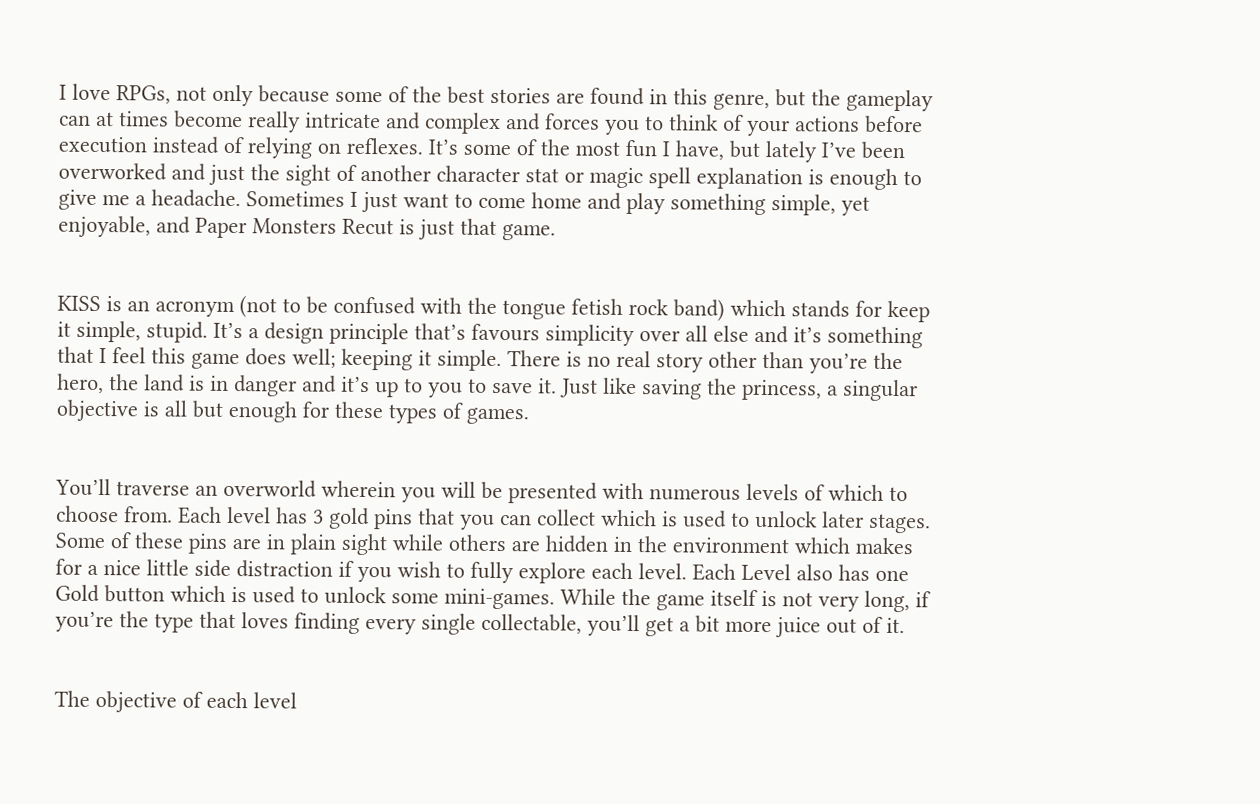I love RPGs, not only because some of the best stories are found in this genre, but the gameplay can at times become really intricate and complex and forces you to think of your actions before execution instead of relying on reflexes. It’s some of the most fun I have, but lately I’ve been overworked and just the sight of another character stat or magic spell explanation is enough to give me a headache. Sometimes I just want to come home and play something simple, yet enjoyable, and Paper Monsters Recut is just that game.


KISS is an acronym (not to be confused with the tongue fetish rock band) which stands for keep it simple, stupid. It’s a design principle that’s favours simplicity over all else and it’s something that I feel this game does well; keeping it simple. There is no real story other than you’re the hero, the land is in danger and it’s up to you to save it. Just like saving the princess, a singular objective is all but enough for these types of games.


You’ll traverse an overworld wherein you will be presented with numerous levels of which to choose from. Each level has 3 gold pins that you can collect which is used to unlock later stages. Some of these pins are in plain sight while others are hidden in the environment which makes for a nice little side distraction if you wish to fully explore each level. Each Level also has one Gold button which is used to unlock some mini-games. While the game itself is not very long, if you’re the type that loves finding every single collectable, you’ll get a bit more juice out of it.


The objective of each level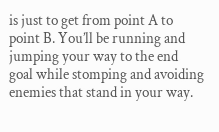is just to get from point A to point B. You’ll be running and jumping your way to the end goal while stomping and avoiding enemies that stand in your way.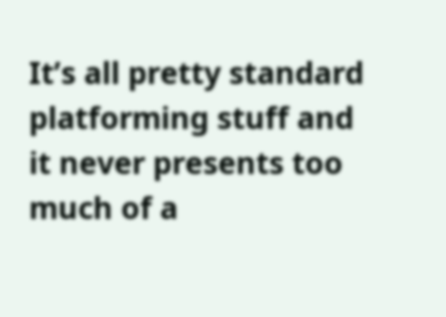It’s all pretty standard platforming stuff and it never presents too much of a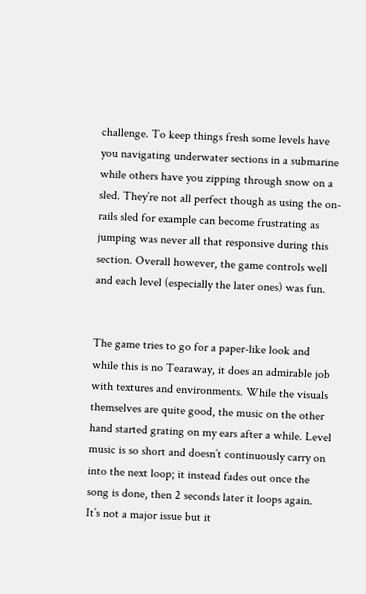challenge. To keep things fresh some levels have you navigating underwater sections in a submarine while others have you zipping through snow on a sled. They’re not all perfect though as using the on-rails sled for example can become frustrating as jumping was never all that responsive during this section. Overall however, the game controls well and each level (especially the later ones) was fun.


The game tries to go for a paper-like look and while this is no Tearaway, it does an admirable job with textures and environments. While the visuals themselves are quite good, the music on the other hand started grating on my ears after a while. Level music is so short and doesn’t continuously carry on into the next loop; it instead fades out once the song is done, then 2 seconds later it loops again. It’s not a major issue but it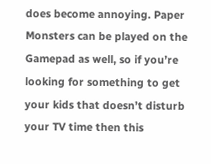does become annoying. Paper Monsters can be played on the Gamepad as well, so if you’re looking for something to get your kids that doesn’t disturb your TV time then this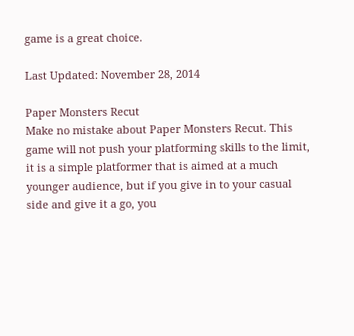game is a great choice.

Last Updated: November 28, 2014

Paper Monsters Recut
Make no mistake about Paper Monsters Recut. This game will not push your platforming skills to the limit, it is a simple platformer that is aimed at a much younger audience, but if you give in to your casual side and give it a go, you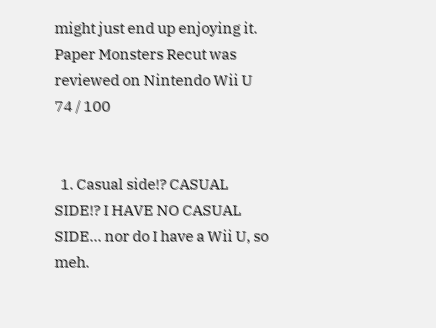might just end up enjoying it.
Paper Monsters Recut was reviewed on Nintendo Wii U
74 / 100


  1. Casual side!? CASUAL SIDE!? I HAVE NO CASUAL SIDE… nor do I have a Wii U, so meh.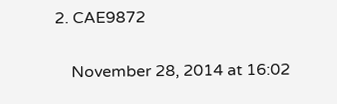2. CAE9872

    November 28, 2014 at 16:02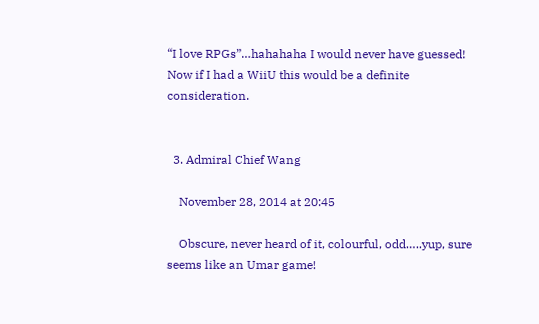“I love RPGs”…hahahaha I would never have guessed! Now if I had a WiiU this would be a definite consideration.


  3. Admiral Chief Wang

    November 28, 2014 at 20:45

    Obscure, never heard of it, colourful, odd…..yup, sure seems like an Umar game!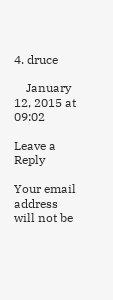4. druce

    January 12, 2015 at 09:02

Leave a Reply

Your email address will not be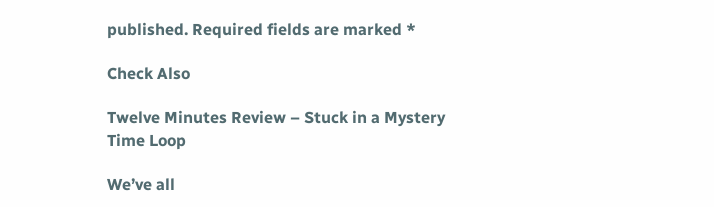published. Required fields are marked *

Check Also

Twelve Minutes Review – Stuck in a Mystery Time Loop

We’ve all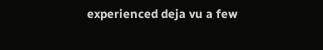experienced deja vu a few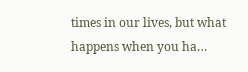times in our lives, but what happens when you ha…